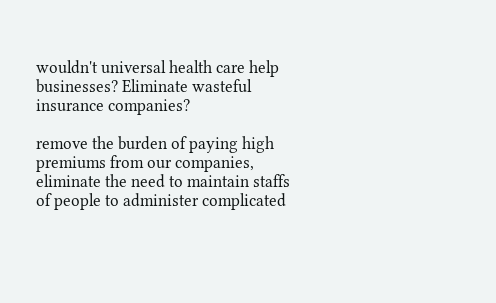wouldn't universal health care help businesses? Eliminate wasteful insurance companies?

remove the burden of paying high premiums from our companies, eliminate the need to maintain staffs of people to administer complicated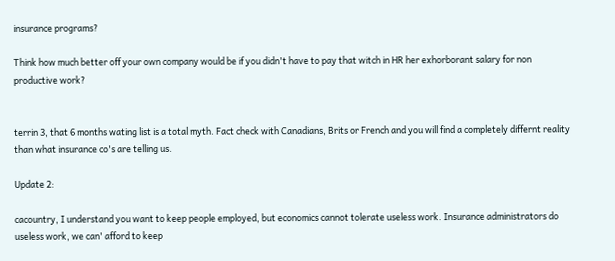insurance programs?

Think how much better off your own company would be if you didn't have to pay that witch in HR her exhorborant salary for non productive work?


terrin 3, that 6 months wating list is a total myth. Fact check with Canadians, Brits or French and you will find a completely differnt reality than what insurance co's are telling us.

Update 2:

cacountry, I understand you want to keep people employed, but economics cannot tolerate useless work. Insurance administrators do useless work, we can' afford to keep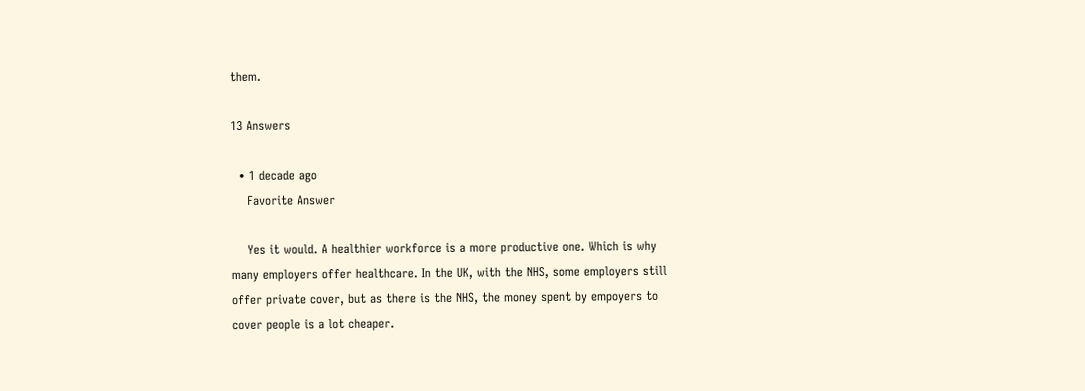them.

13 Answers

  • 1 decade ago
    Favorite Answer

    Yes it would. A healthier workforce is a more productive one. Which is why many employers offer healthcare. In the UK, with the NHS, some employers still offer private cover, but as there is the NHS, the money spent by empoyers to cover people is a lot cheaper.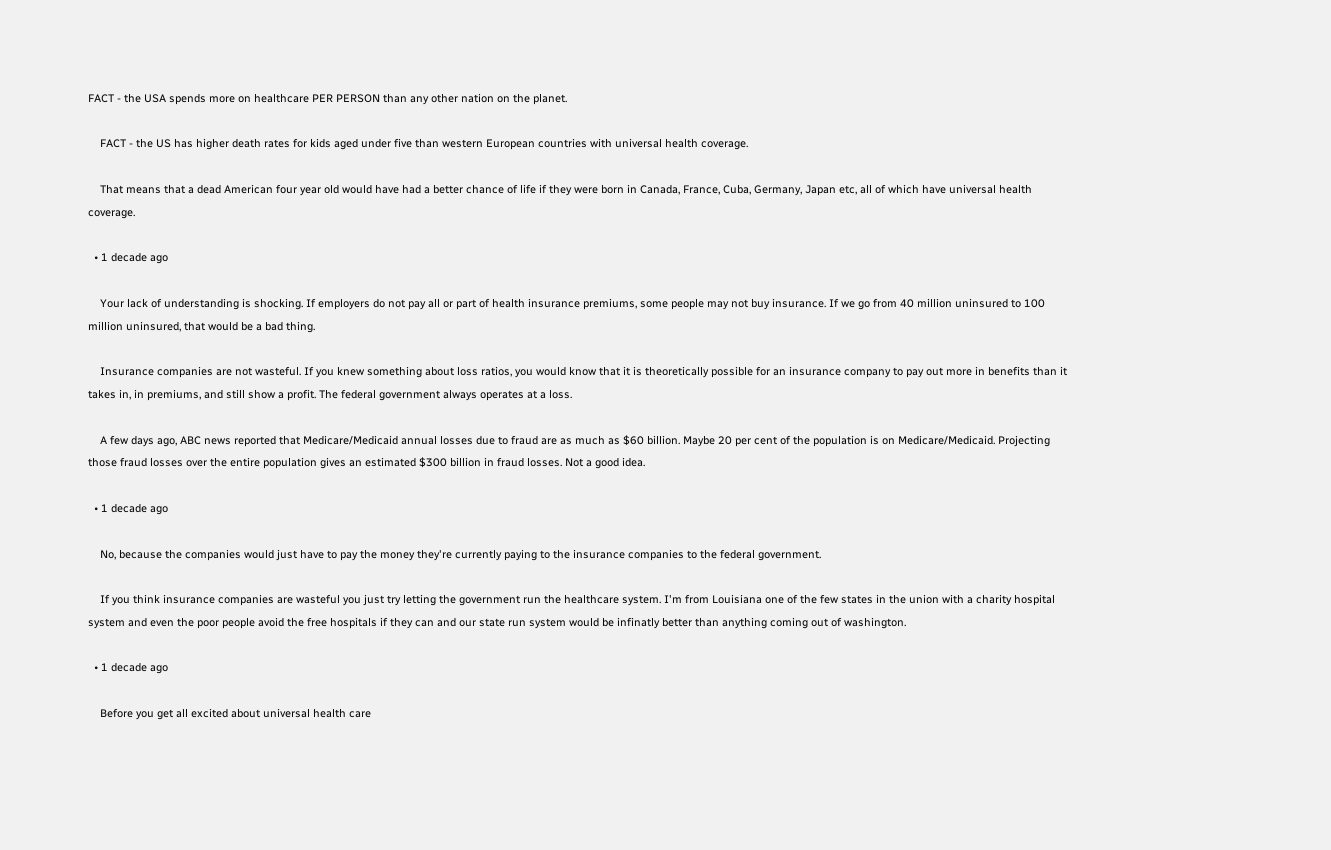FACT - the USA spends more on healthcare PER PERSON than any other nation on the planet.

    FACT - the US has higher death rates for kids aged under five than western European countries with universal health coverage.

    That means that a dead American four year old would have had a better chance of life if they were born in Canada, France, Cuba, Germany, Japan etc, all of which have universal health coverage.

  • 1 decade ago

    Your lack of understanding is shocking. If employers do not pay all or part of health insurance premiums, some people may not buy insurance. If we go from 40 million uninsured to 100 million uninsured, that would be a bad thing.

    Insurance companies are not wasteful. If you knew something about loss ratios, you would know that it is theoretically possible for an insurance company to pay out more in benefits than it takes in, in premiums, and still show a profit. The federal government always operates at a loss.

    A few days ago, ABC news reported that Medicare/Medicaid annual losses due to fraud are as much as $60 billion. Maybe 20 per cent of the population is on Medicare/Medicaid. Projecting those fraud losses over the entire population gives an estimated $300 billion in fraud losses. Not a good idea.

  • 1 decade ago

    No, because the companies would just have to pay the money they're currently paying to the insurance companies to the federal government.

    If you think insurance companies are wasteful you just try letting the government run the healthcare system. I'm from Louisiana one of the few states in the union with a charity hospital system and even the poor people avoid the free hospitals if they can and our state run system would be infinatly better than anything coming out of washington.

  • 1 decade ago

    Before you get all excited about universal health care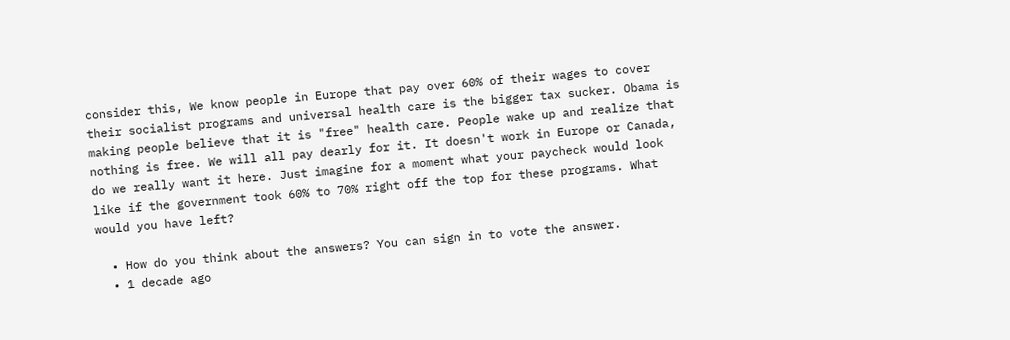consider this, We know people in Europe that pay over 60% of their wages to cover their socialist programs and universal health care is the bigger tax sucker. Obama is making people believe that it is "free" health care. People wake up and realize that nothing is free. We will all pay dearly for it. It doesn't work in Europe or Canada, do we really want it here. Just imagine for a moment what your paycheck would look like if the government took 60% to 70% right off the top for these programs. What would you have left?

  • How do you think about the answers? You can sign in to vote the answer.
  • 1 decade ago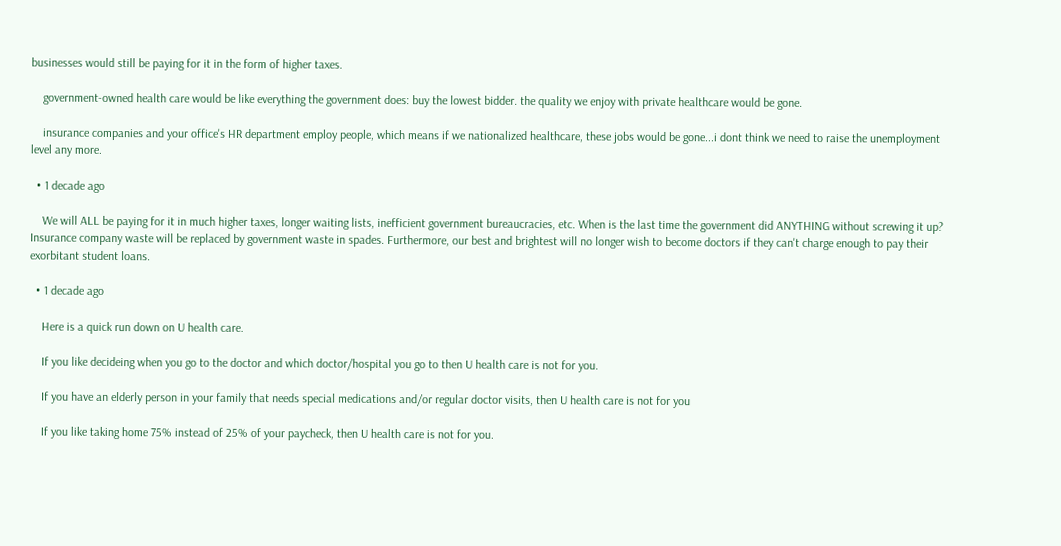businesses would still be paying for it in the form of higher taxes.

    government-owned health care would be like everything the government does: buy the lowest bidder. the quality we enjoy with private healthcare would be gone.

    insurance companies and your office's HR department employ people, which means if we nationalized healthcare, these jobs would be gone...i dont think we need to raise the unemployment level any more.

  • 1 decade ago

    We will ALL be paying for it in much higher taxes, longer waiting lists, inefficient government bureaucracies, etc. When is the last time the government did ANYTHING without screwing it up? Insurance company waste will be replaced by government waste in spades. Furthermore, our best and brightest will no longer wish to become doctors if they can't charge enough to pay their exorbitant student loans.

  • 1 decade ago

    Here is a quick run down on U health care.

    If you like decideing when you go to the doctor and which doctor/hospital you go to then U health care is not for you.

    If you have an elderly person in your family that needs special medications and/or regular doctor visits, then U health care is not for you

    If you like taking home 75% instead of 25% of your paycheck, then U health care is not for you.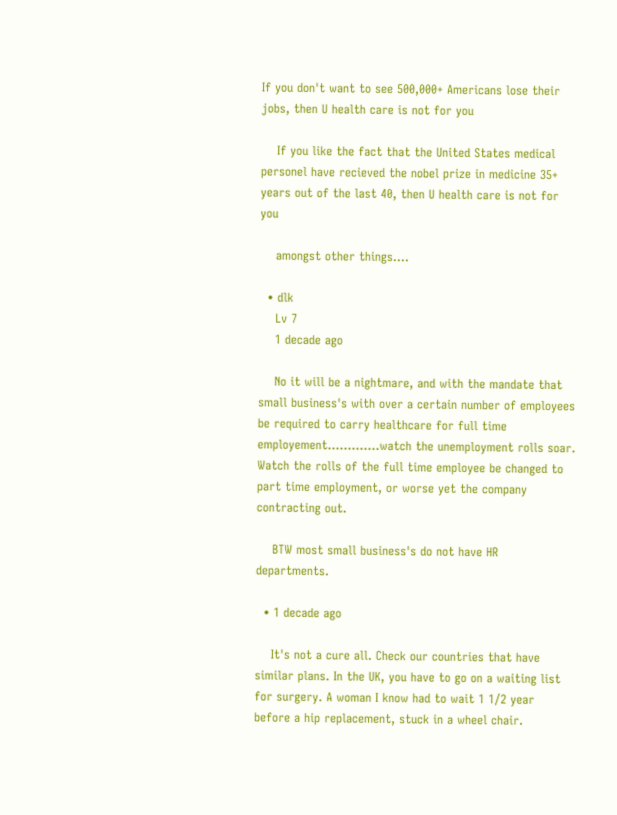If you don't want to see 500,000+ Americans lose their jobs, then U health care is not for you

    If you like the fact that the United States medical personel have recieved the nobel prize in medicine 35+ years out of the last 40, then U health care is not for you

    amongst other things....

  • dlk
    Lv 7
    1 decade ago

    No it will be a nightmare, and with the mandate that small business's with over a certain number of employees be required to carry healthcare for full time employement.............watch the unemployment rolls soar. Watch the rolls of the full time employee be changed to part time employment, or worse yet the company contracting out.

    BTW most small business's do not have HR departments.

  • 1 decade ago

    It's not a cure all. Check our countries that have similar plans. In the UK, you have to go on a waiting list for surgery. A woman I know had to wait 1 1/2 year before a hip replacement, stuck in a wheel chair.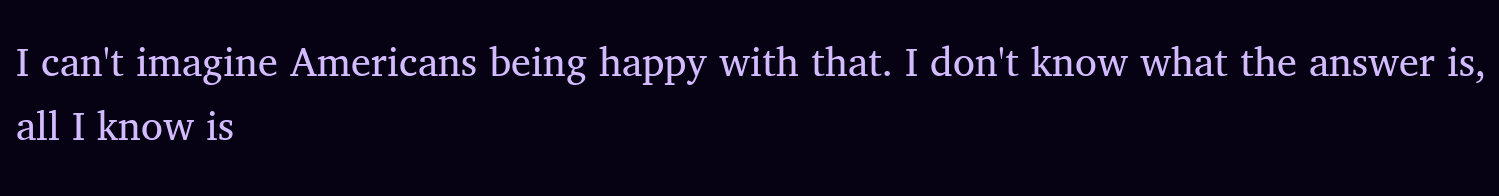I can't imagine Americans being happy with that. I don't know what the answer is, all I know is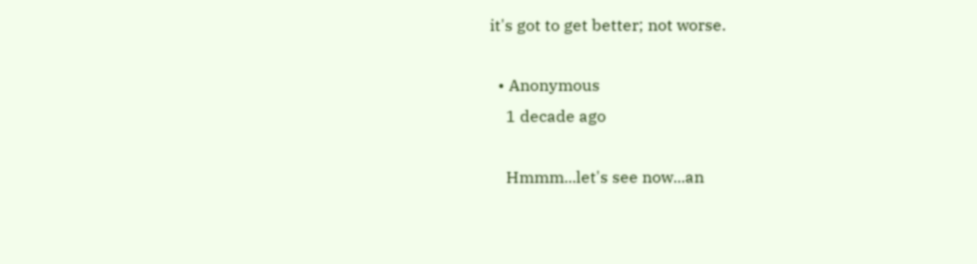it's got to get better; not worse.

  • Anonymous
    1 decade ago

    Hmmm...let's see now...an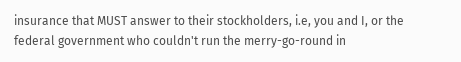insurance that MUST answer to their stockholders, i.e, you and I, or the federal government who couldn't run the merry-go-round in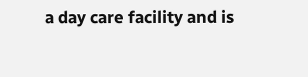a day care facility and is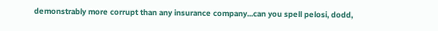demonstrably more corrupt than any insurance company...can you spell pelosi, dodd,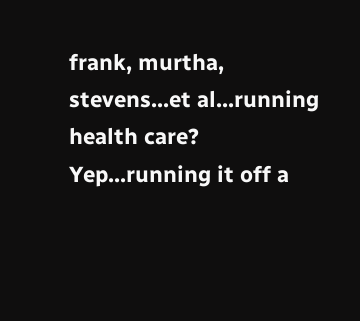frank, murtha, stevens...et al...running health care? Yep...running it off a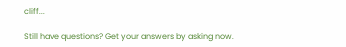cliff...

Still have questions? Get your answers by asking now.